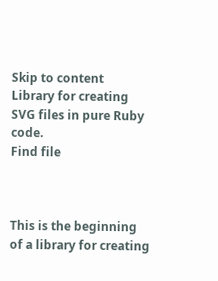Skip to content
Library for creating SVG files in pure Ruby code.
Find file



This is the beginning of a library for creating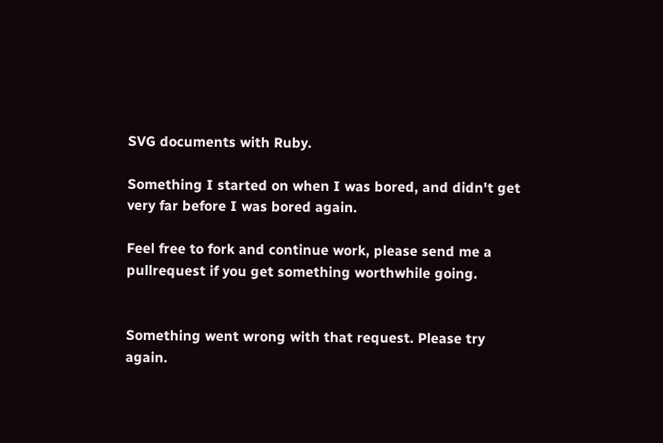SVG documents with Ruby.

Something I started on when I was bored, and didn't get very far before I was bored again.

Feel free to fork and continue work, please send me a pullrequest if you get something worthwhile going.


Something went wrong with that request. Please try again.